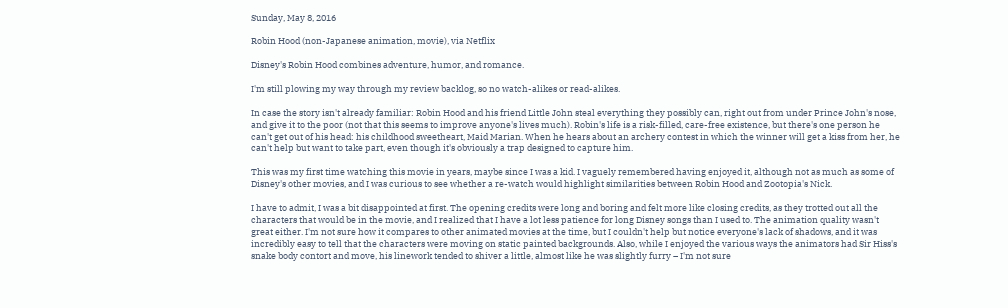Sunday, May 8, 2016

Robin Hood (non-Japanese animation, movie), via Netflix

Disney's Robin Hood combines adventure, humor, and romance.

I'm still plowing my way through my review backlog, so no watch-alikes or read-alikes.

In case the story isn't already familiar: Robin Hood and his friend Little John steal everything they possibly can, right out from under Prince John's nose, and give it to the poor (not that this seems to improve anyone's lives much). Robin's life is a risk-filled, care-free existence, but there's one person he can't get out of his head: his childhood sweetheart, Maid Marian. When he hears about an archery contest in which the winner will get a kiss from her, he can't help but want to take part, even though it's obviously a trap designed to capture him.

This was my first time watching this movie in years, maybe since I was a kid. I vaguely remembered having enjoyed it, although not as much as some of Disney's other movies, and I was curious to see whether a re-watch would highlight similarities between Robin Hood and Zootopia's Nick.

I have to admit, I was a bit disappointed at first. The opening credits were long and boring and felt more like closing credits, as they trotted out all the characters that would be in the movie, and I realized that I have a lot less patience for long Disney songs than I used to. The animation quality wasn't great either. I'm not sure how it compares to other animated movies at the time, but I couldn't help but notice everyone's lack of shadows, and it was incredibly easy to tell that the characters were moving on static painted backgrounds. Also, while I enjoyed the various ways the animators had Sir Hiss's snake body contort and move, his linework tended to shiver a little, almost like he was slightly furry – I'm not sure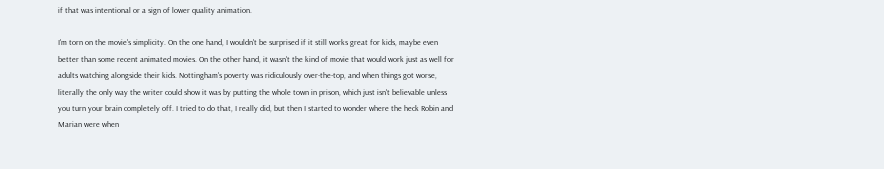if that was intentional or a sign of lower quality animation.

I'm torn on the movie's simplicity. On the one hand, I wouldn't be surprised if it still works great for kids, maybe even better than some recent animated movies. On the other hand, it wasn't the kind of movie that would work just as well for adults watching alongside their kids. Nottingham's poverty was ridiculously over-the-top, and when things got worse, literally the only way the writer could show it was by putting the whole town in prison, which just isn't believable unless you turn your brain completely off. I tried to do that, I really did, but then I started to wonder where the heck Robin and Marian were when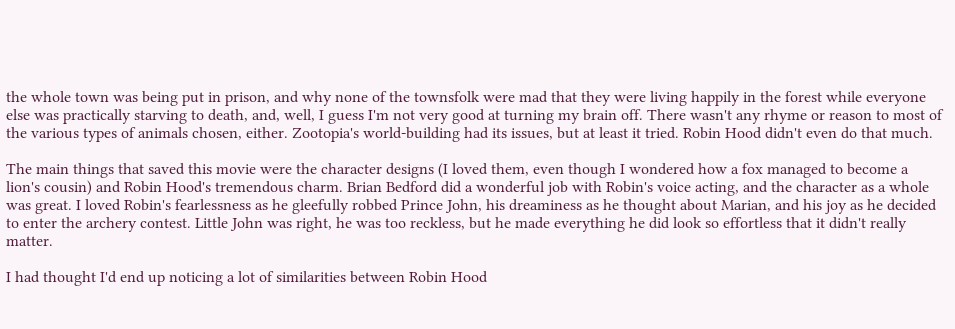the whole town was being put in prison, and why none of the townsfolk were mad that they were living happily in the forest while everyone else was practically starving to death, and, well, I guess I'm not very good at turning my brain off. There wasn't any rhyme or reason to most of the various types of animals chosen, either. Zootopia's world-building had its issues, but at least it tried. Robin Hood didn't even do that much.

The main things that saved this movie were the character designs (I loved them, even though I wondered how a fox managed to become a lion's cousin) and Robin Hood's tremendous charm. Brian Bedford did a wonderful job with Robin's voice acting, and the character as a whole was great. I loved Robin's fearlessness as he gleefully robbed Prince John, his dreaminess as he thought about Marian, and his joy as he decided to enter the archery contest. Little John was right, he was too reckless, but he made everything he did look so effortless that it didn't really matter.

I had thought I'd end up noticing a lot of similarities between Robin Hood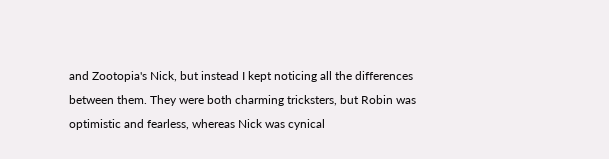and Zootopia's Nick, but instead I kept noticing all the differences between them. They were both charming tricksters, but Robin was optimistic and fearless, whereas Nick was cynical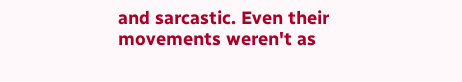and sarcastic. Even their movements weren't as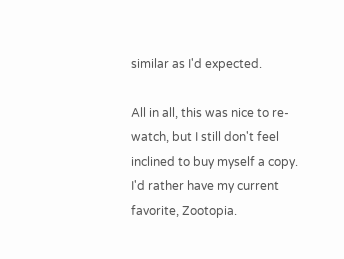similar as I'd expected.

All in all, this was nice to re-watch, but I still don't feel inclined to buy myself a copy. I'd rather have my current favorite, Zootopia.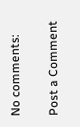No comments:

Post a Comment